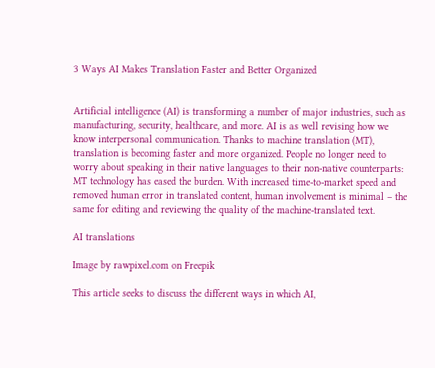3 Ways AI Makes Translation Faster and Better Organized


Artificial intelligence (AI) is transforming a number of major industries, such as manufacturing, security, healthcare, and more. AI is as well revising how we know interpersonal communication. Thanks to machine translation (MT), translation is becoming faster and more organized. People no longer need to worry about speaking in their native languages to their non-native counterparts: MT technology has eased the burden. With increased time-to-market speed and removed human error in translated content, human involvement is minimal – the same for editing and reviewing the quality of the machine-translated text.

AI translations

Image by rawpixel.com on Freepik

This article seeks to discuss the different ways in which AI,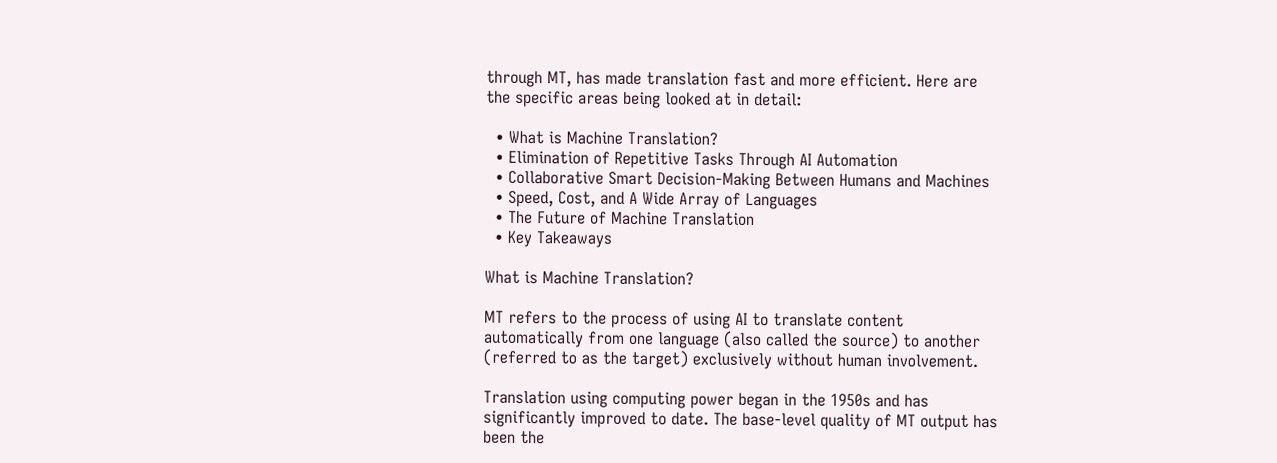through MT, has made translation fast and more efficient. Here are the specific areas being looked at in detail:

  • What is Machine Translation?
  • Elimination of Repetitive Tasks Through AI Automation
  • Collaborative Smart Decision-Making Between Humans and Machines
  • Speed, Cost, and A Wide Array of Languages
  • The Future of Machine Translation
  • Key Takeaways

What is Machine Translation?

MT refers to the process of using AI to translate content automatically from one language (also called the source) to another (referred to as the target) exclusively without human involvement.

Translation using computing power began in the 1950s and has significantly improved to date. The base-level quality of MT output has been the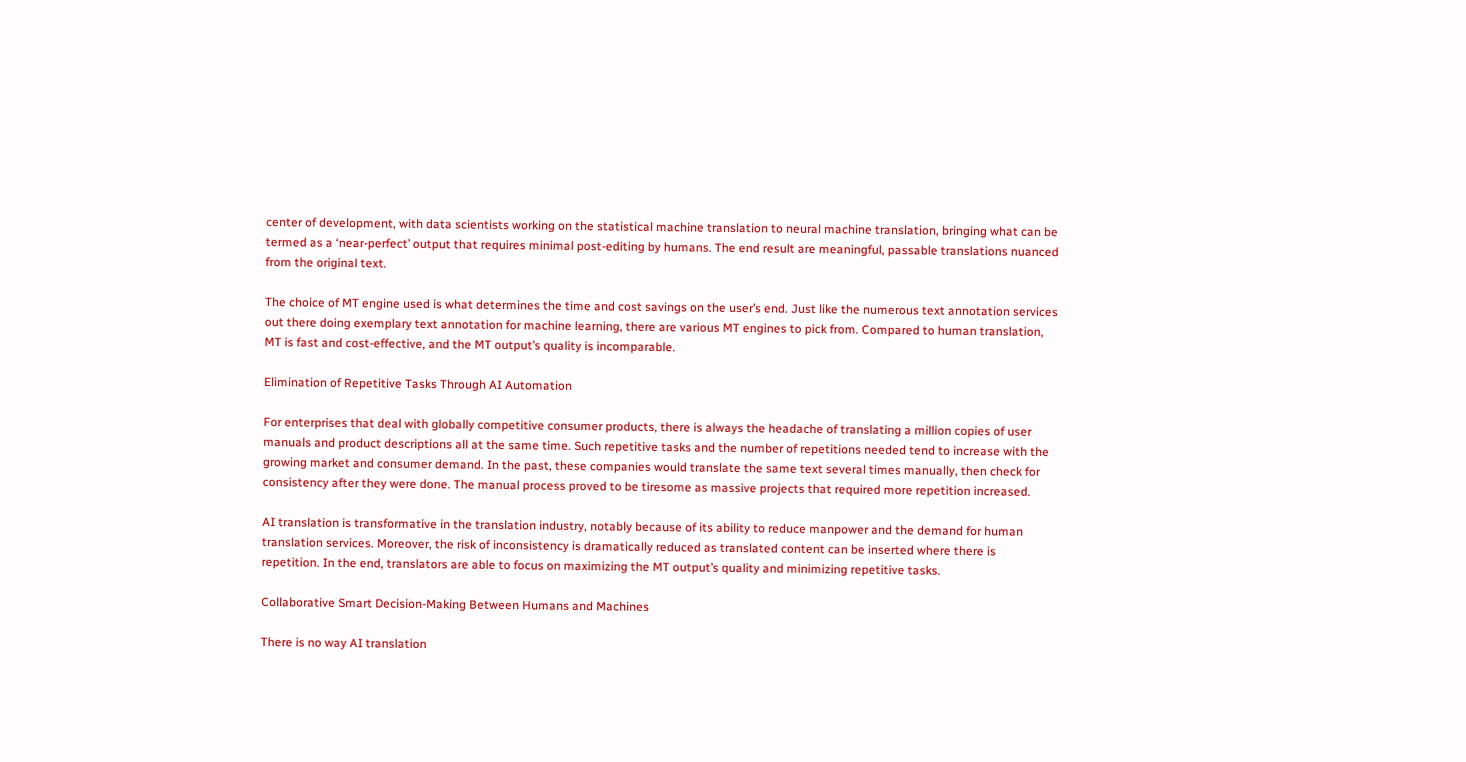center of development, with data scientists working on the statistical machine translation to neural machine translation, bringing what can be termed as a ‘near-perfect’ output that requires minimal post-editing by humans. The end result are meaningful, passable translations nuanced from the original text.

The choice of MT engine used is what determines the time and cost savings on the user’s end. Just like the numerous text annotation services out there doing exemplary text annotation for machine learning, there are various MT engines to pick from. Compared to human translation, MT is fast and cost-effective, and the MT output’s quality is incomparable.

Elimination of Repetitive Tasks Through AI Automation

For enterprises that deal with globally competitive consumer products, there is always the headache of translating a million copies of user manuals and product descriptions all at the same time. Such repetitive tasks and the number of repetitions needed tend to increase with the growing market and consumer demand. In the past, these companies would translate the same text several times manually, then check for consistency after they were done. The manual process proved to be tiresome as massive projects that required more repetition increased.

AI translation is transformative in the translation industry, notably because of its ability to reduce manpower and the demand for human translation services. Moreover, the risk of inconsistency is dramatically reduced as translated content can be inserted where there is repetition. In the end, translators are able to focus on maximizing the MT output’s quality and minimizing repetitive tasks.

Collaborative Smart Decision-Making Between Humans and Machines

There is no way AI translation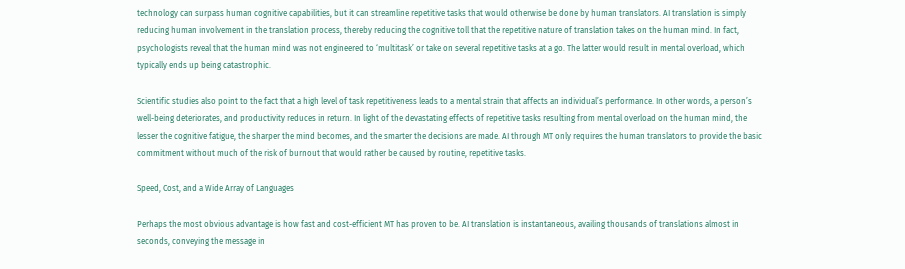technology can surpass human cognitive capabilities, but it can streamline repetitive tasks that would otherwise be done by human translators. AI translation is simply reducing human involvement in the translation process, thereby reducing the cognitive toll that the repetitive nature of translation takes on the human mind. In fact, psychologists reveal that the human mind was not engineered to ‘multitask’ or take on several repetitive tasks at a go. The latter would result in mental overload, which typically ends up being catastrophic.

Scientific studies also point to the fact that a high level of task repetitiveness leads to a mental strain that affects an individual’s performance. In other words, a person’s well-being deteriorates, and productivity reduces in return. In light of the devastating effects of repetitive tasks resulting from mental overload on the human mind, the lesser the cognitive fatigue, the sharper the mind becomes, and the smarter the decisions are made. AI through MT only requires the human translators to provide the basic commitment without much of the risk of burnout that would rather be caused by routine, repetitive tasks.

Speed, Cost, and a Wide Array of Languages

Perhaps the most obvious advantage is how fast and cost-efficient MT has proven to be. AI translation is instantaneous, availing thousands of translations almost in seconds, conveying the message in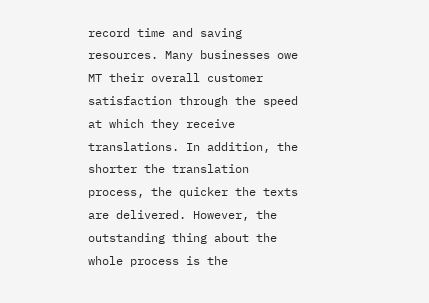record time and saving resources. Many businesses owe MT their overall customer satisfaction through the speed at which they receive translations. In addition, the shorter the translation process, the quicker the texts are delivered. However, the outstanding thing about the whole process is the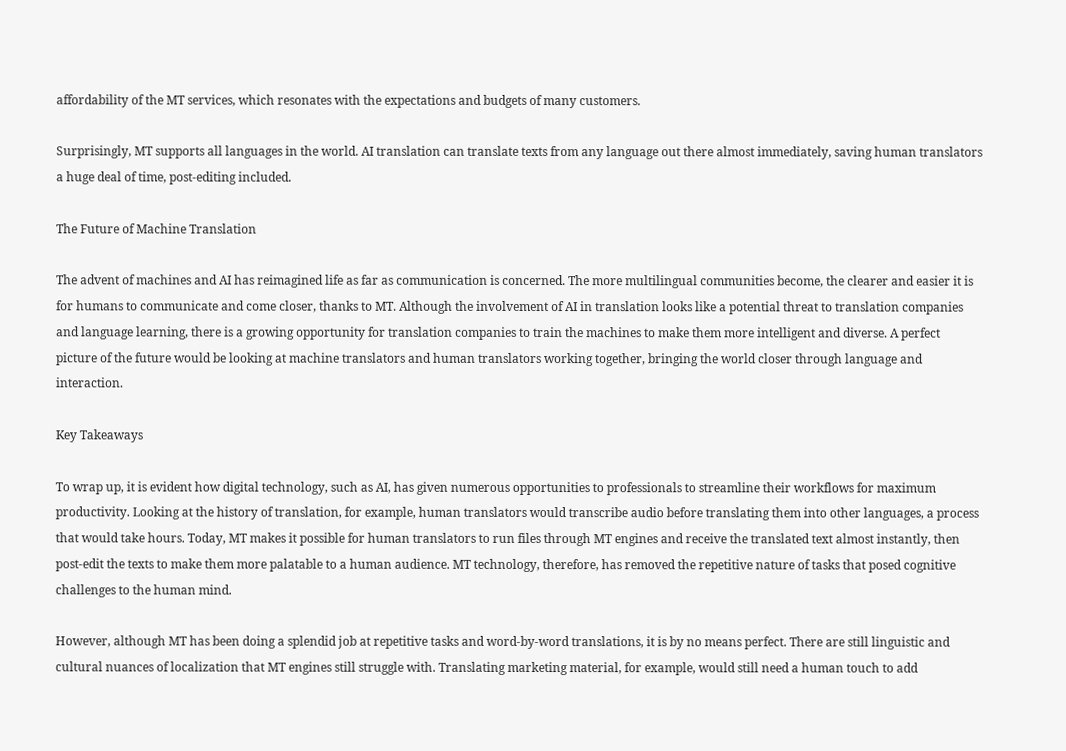affordability of the MT services, which resonates with the expectations and budgets of many customers.

Surprisingly, MT supports all languages in the world. AI translation can translate texts from any language out there almost immediately, saving human translators a huge deal of time, post-editing included.

The Future of Machine Translation

The advent of machines and AI has reimagined life as far as communication is concerned. The more multilingual communities become, the clearer and easier it is for humans to communicate and come closer, thanks to MT. Although the involvement of AI in translation looks like a potential threat to translation companies and language learning, there is a growing opportunity for translation companies to train the machines to make them more intelligent and diverse. A perfect picture of the future would be looking at machine translators and human translators working together, bringing the world closer through language and interaction.

Key Takeaways

To wrap up, it is evident how digital technology, such as AI, has given numerous opportunities to professionals to streamline their workflows for maximum productivity. Looking at the history of translation, for example, human translators would transcribe audio before translating them into other languages, a process that would take hours. Today, MT makes it possible for human translators to run files through MT engines and receive the translated text almost instantly, then post-edit the texts to make them more palatable to a human audience. MT technology, therefore, has removed the repetitive nature of tasks that posed cognitive challenges to the human mind.

However, although MT has been doing a splendid job at repetitive tasks and word-by-word translations, it is by no means perfect. There are still linguistic and cultural nuances of localization that MT engines still struggle with. Translating marketing material, for example, would still need a human touch to add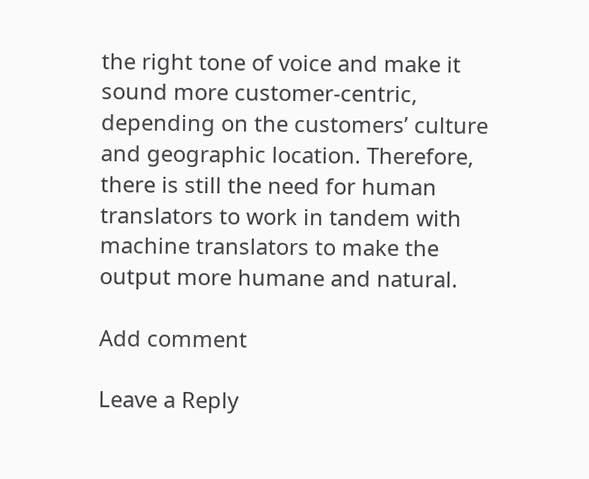the right tone of voice and make it sound more customer-centric, depending on the customers’ culture and geographic location. Therefore, there is still the need for human translators to work in tandem with machine translators to make the output more humane and natural.

Add comment

Leave a Reply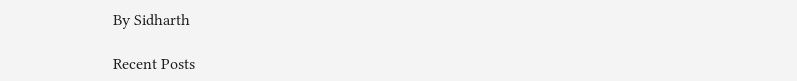By Sidharth

Recent Posts